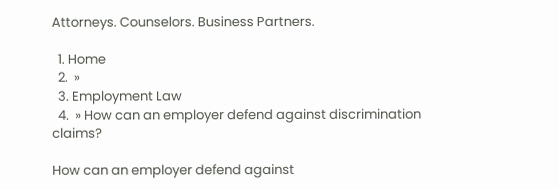Attorneys. Counselors. Business Partners.

  1. Home
  2.  »
  3. Employment Law
  4.  » How can an employer defend against discrimination claims?

How can an employer defend against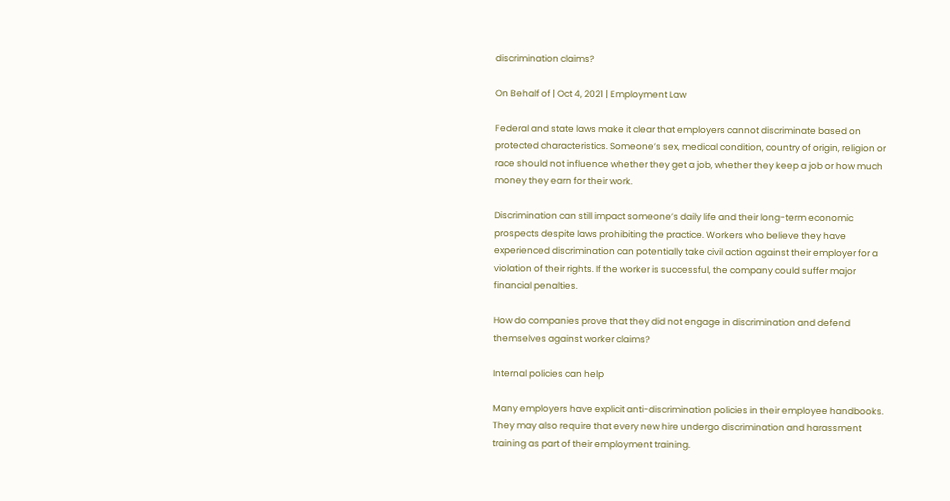discrimination claims?

On Behalf of | Oct 4, 2021 | Employment Law

Federal and state laws make it clear that employers cannot discriminate based on protected characteristics. Someone’s sex, medical condition, country of origin, religion or race should not influence whether they get a job, whether they keep a job or how much money they earn for their work.

Discrimination can still impact someone’s daily life and their long-term economic prospects despite laws prohibiting the practice. Workers who believe they have experienced discrimination can potentially take civil action against their employer for a violation of their rights. If the worker is successful, the company could suffer major financial penalties.

How do companies prove that they did not engage in discrimination and defend themselves against worker claims?

Internal policies can help

Many employers have explicit anti-discrimination policies in their employee handbooks. They may also require that every new hire undergo discrimination and harassment training as part of their employment training.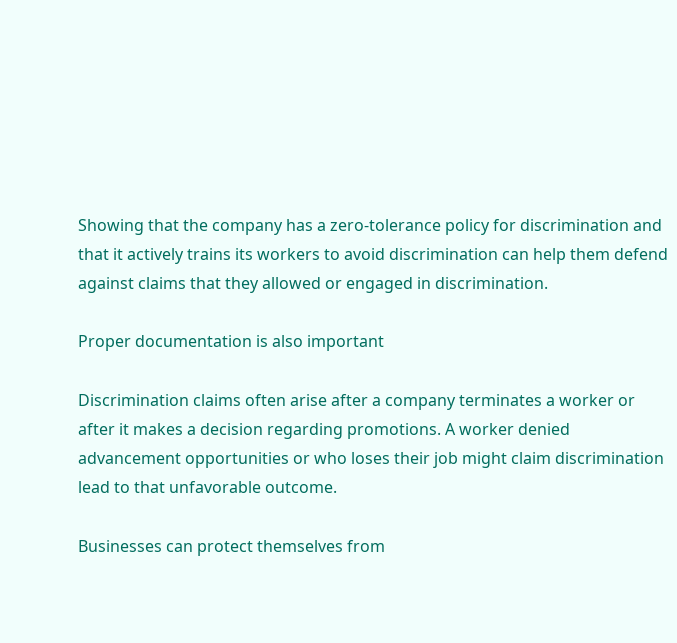Showing that the company has a zero-tolerance policy for discrimination and that it actively trains its workers to avoid discrimination can help them defend against claims that they allowed or engaged in discrimination.

Proper documentation is also important

Discrimination claims often arise after a company terminates a worker or after it makes a decision regarding promotions. A worker denied advancement opportunities or who loses their job might claim discrimination lead to that unfavorable outcome.

Businesses can protect themselves from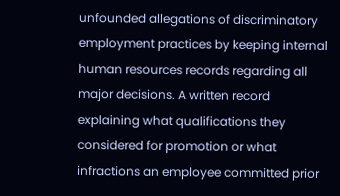unfounded allegations of discriminatory employment practices by keeping internal human resources records regarding all major decisions. A written record explaining what qualifications they considered for promotion or what infractions an employee committed prior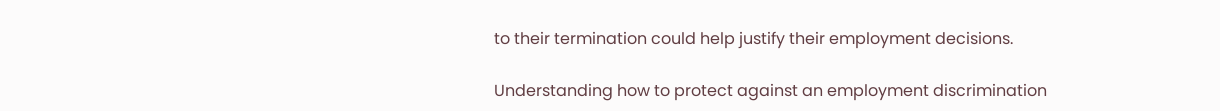to their termination could help justify their employment decisions.

Understanding how to protect against an employment discrimination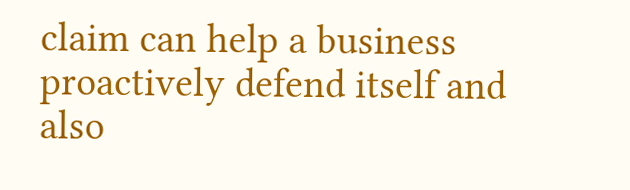claim can help a business proactively defend itself and also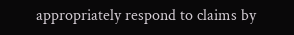appropriately respond to claims by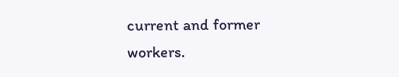current and former workers.